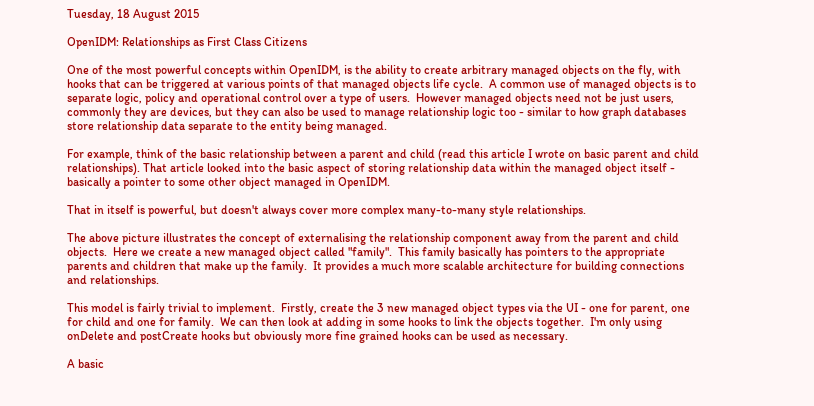Tuesday, 18 August 2015

OpenIDM: Relationships as First Class Citizens

One of the most powerful concepts within OpenIDM, is the ability to create arbitrary managed objects on the fly, with hooks that can be triggered at various points of that managed objects life cycle.  A common use of managed objects is to separate logic, policy and operational control over a type of users.  However managed objects need not be just users, commonly they are devices, but they can also be used to manage relationship logic too - similar to how graph databases store relationship data separate to the entity being managed.

For example, think of the basic relationship between a parent and child (read this article I wrote on basic parent and child relationships). That article looked into the basic aspect of storing relationship data within the managed object itself - basically a pointer to some other object managed in OpenIDM.

That in itself is powerful, but doesn't always cover more complex many-to-many style relationships.

The above picture illustrates the concept of externalising the relationship component away from the parent and child objects.  Here we create a new managed object called "family".  This family basically has pointers to the appropriate parents and children that make up the family.  It provides a much more scalable architecture for building connections and relationships.

This model is fairly trivial to implement.  Firstly, create the 3 new managed object types via the UI - one for parent, one for child and one for family.  We can then look at adding in some hooks to link the objects together.  I'm only using onDelete and postCreate hooks but obviously more fine grained hooks can be used as necessary.

A basic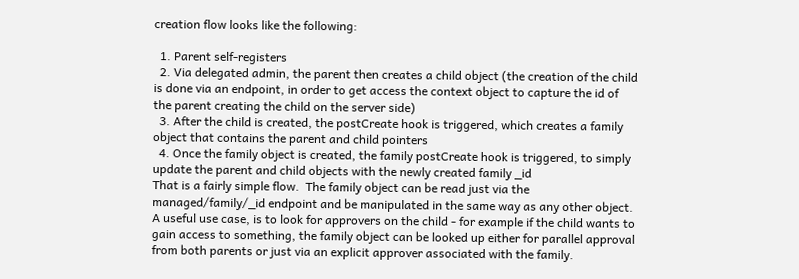creation flow looks like the following:

  1. Parent self-registers
  2. Via delegated admin, the parent then creates a child object (the creation of the child is done via an endpoint, in order to get access the context object to capture the id of the parent creating the child on the server side)
  3. After the child is created, the postCreate hook is triggered, which creates a family object that contains the parent and child pointers
  4. Once the family object is created, the family postCreate hook is triggered, to simply update the parent and child objects with the newly created family _id
That is a fairly simple flow.  The family object can be read just via the managed/family/_id endpoint and be manipulated in the same way as any other object.  A useful use case, is to look for approvers on the child - for example if the child wants to gain access to something, the family object can be looked up either for parallel approval from both parents or just via an explicit approver associated with the family.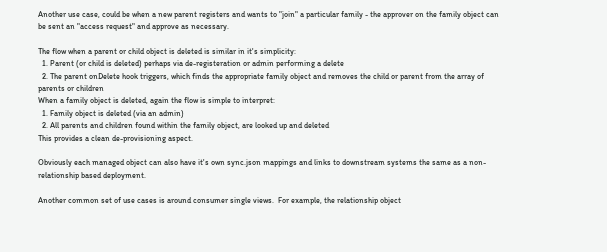Another use case, could be when a new parent registers and wants to "join" a particular family - the approver on the family object can be sent an "access request" and approve as necessary.

The flow when a parent or child object is deleted is similar in it's simplicity:
  1. Parent (or child is deleted) perhaps via de-registeration or admin performing a delete
  2. The parent onDelete hook triggers, which finds the appropriate family object and removes the child or parent from the array of parents or children
When a family object is deleted, again the flow is simple to interpret:
  1. Family object is deleted (via an admin)
  2. All parents and children found within the family object, are looked up and deleted
This provides a clean de-provisioning aspect.

Obviously each managed object can also have it's own sync.json mappings and links to downstream systems the same as a non-relationship based deployment.

Another common set of use cases is around consumer single views.  For example, the relationship object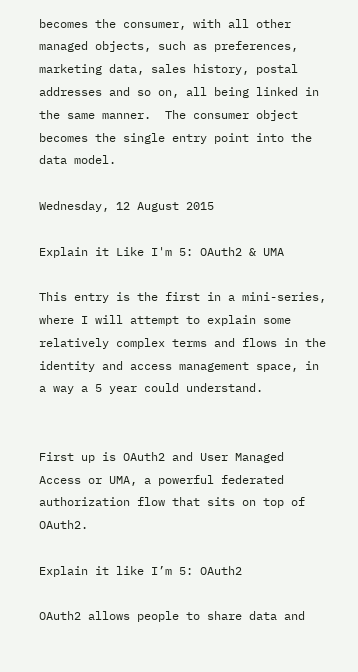becomes the consumer, with all other managed objects, such as preferences, marketing data, sales history, postal addresses and so on, all being linked in the same manner.  The consumer object becomes the single entry point into the data model.

Wednesday, 12 August 2015

Explain it Like I'm 5: OAuth2 & UMA

This entry is the first in a mini-series, where I will attempt to explain some relatively complex terms and flows in the identity and access management space, in a way a 5 year could understand.


First up is OAuth2 and User Managed Access or UMA, a powerful federated authorization flow that sits on top of OAuth2.

Explain it like I’m 5: OAuth2

OAuth2 allows people to share data and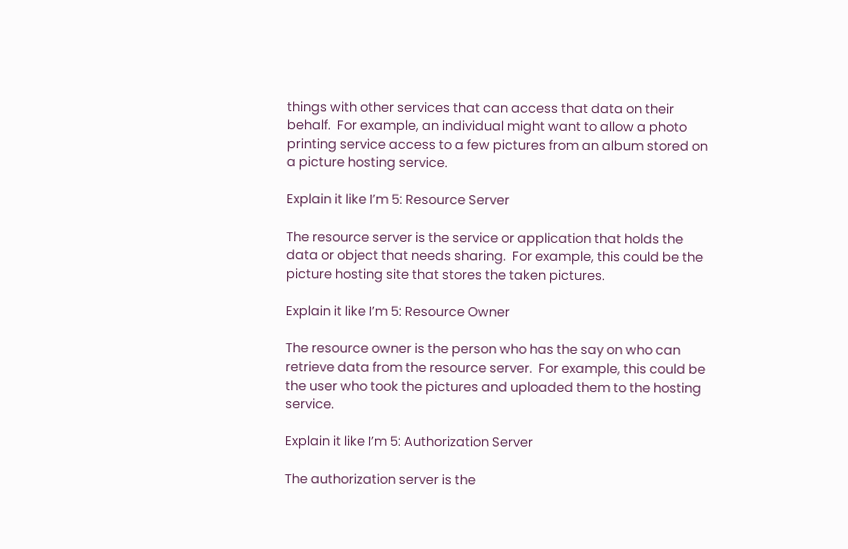things with other services that can access that data on their behalf.  For example, an individual might want to allow a photo printing service access to a few pictures from an album stored on a picture hosting service.

Explain it like I’m 5: Resource Server

The resource server is the service or application that holds the data or object that needs sharing.  For example, this could be the picture hosting site that stores the taken pictures.

Explain it like I’m 5: Resource Owner

The resource owner is the person who has the say on who can retrieve data from the resource server.  For example, this could be the user who took the pictures and uploaded them to the hosting service.

Explain it like I’m 5: Authorization Server

The authorization server is the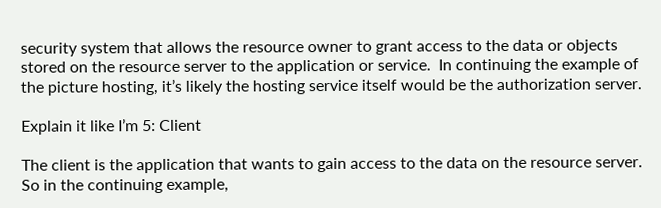security system that allows the resource owner to grant access to the data or objects stored on the resource server to the application or service.  In continuing the example of the picture hosting, it’s likely the hosting service itself would be the authorization server.

Explain it like I’m 5: Client

The client is the application that wants to gain access to the data on the resource server.  So in the continuing example,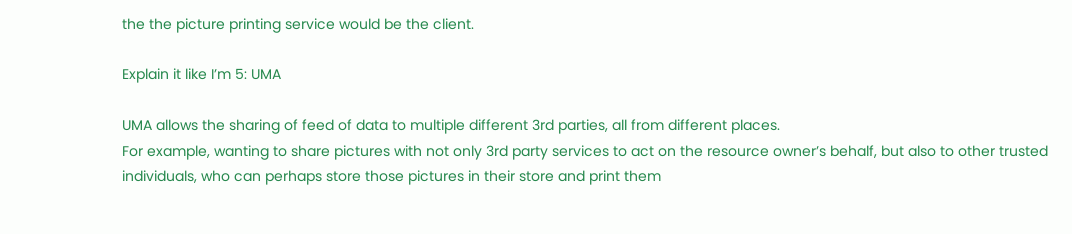the the picture printing service would be the client.

Explain it like I’m 5: UMA

UMA allows the sharing of feed of data to multiple different 3rd parties, all from different places.
For example, wanting to share pictures with not only 3rd party services to act on the resource owner’s behalf, but also to other trusted individuals, who can perhaps store those pictures in their store and print them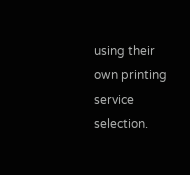using their own printing service selection.